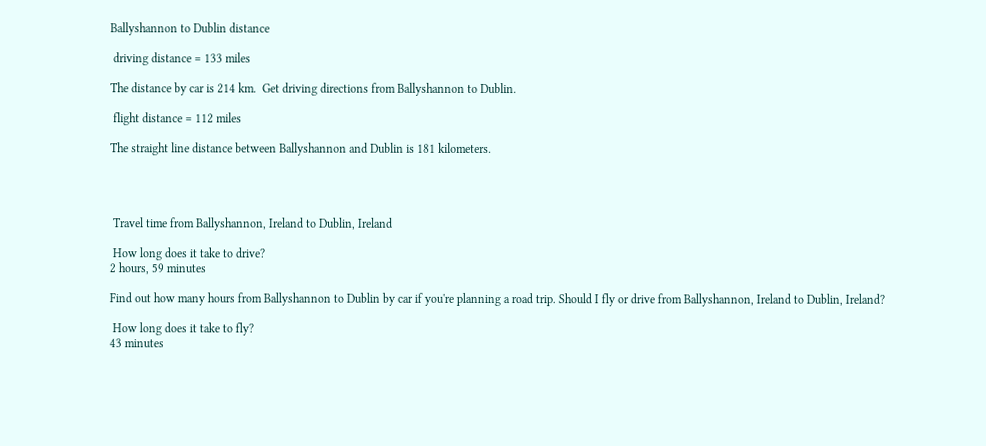Ballyshannon to Dublin distance

 driving distance = 133 miles

The distance by car is 214 km.  Get driving directions from Ballyshannon to Dublin.

 flight distance = 112 miles

The straight line distance between Ballyshannon and Dublin is 181 kilometers.




 Travel time from Ballyshannon, Ireland to Dublin, Ireland

 How long does it take to drive?
2 hours, 59 minutes

Find out how many hours from Ballyshannon to Dublin by car if you're planning a road trip. Should I fly or drive from Ballyshannon, Ireland to Dublin, Ireland?

 How long does it take to fly?
43 minutes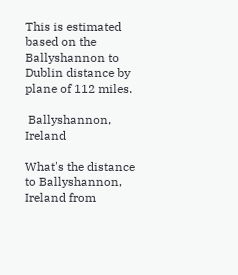This is estimated based on the Ballyshannon to Dublin distance by plane of 112 miles.

 Ballyshannon, Ireland

What's the distance to Ballyshannon, Ireland from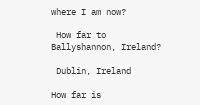where I am now?

 How far to Ballyshannon, Ireland?

 Dublin, Ireland

How far is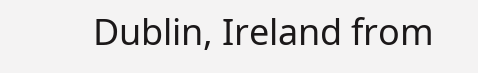Dublin, Ireland from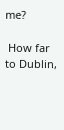me?

 How far to Dublin,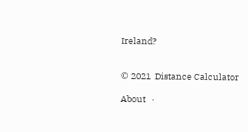Ireland?


© 2021  Distance Calculator

About   ·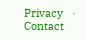Privacy   ·   Contact